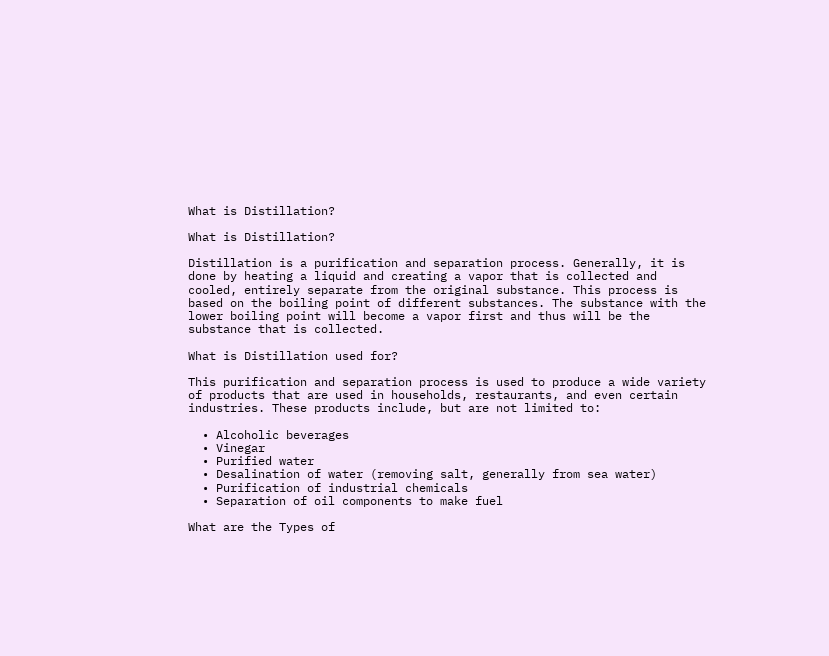What is Distillation?

What is Distillation?

Distillation is a purification and separation process. Generally, it is done by heating a liquid and creating a vapor that is collected and cooled, entirely separate from the original substance. This process is based on the boiling point of different substances. The substance with the lower boiling point will become a vapor first and thus will be the substance that is collected.

What is Distillation used for?

This purification and separation process is used to produce a wide variety of products that are used in households, restaurants, and even certain industries. These products include, but are not limited to:

  • Alcoholic beverages
  • Vinegar
  • Purified water
  • Desalination of water (removing salt, generally from sea water)
  • Purification of industrial chemicals
  • Separation of oil components to make fuel

What are the Types of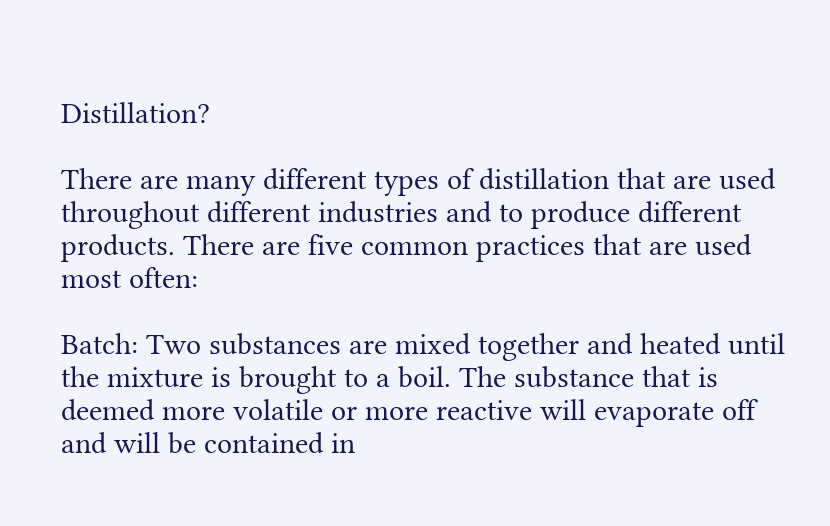Distillation?

There are many different types of distillation that are used throughout different industries and to produce different products. There are five common practices that are used most often:

Batch: Two substances are mixed together and heated until the mixture is brought to a boil. The substance that is deemed more volatile or more reactive will evaporate off and will be contained in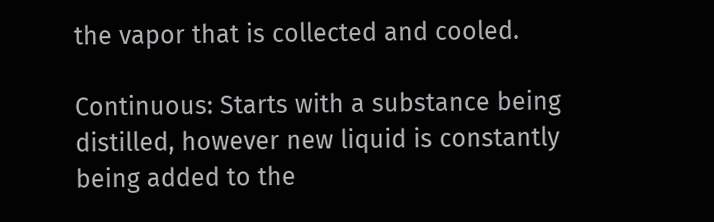the vapor that is collected and cooled.

Continuous: Starts with a substance being distilled, however new liquid is constantly being added to the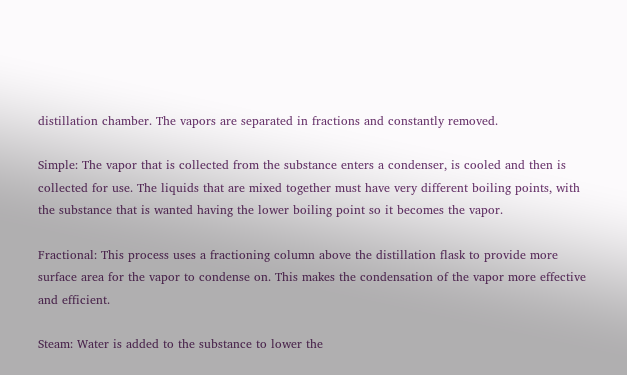distillation chamber. The vapors are separated in fractions and constantly removed.

Simple: The vapor that is collected from the substance enters a condenser, is cooled and then is collected for use. The liquids that are mixed together must have very different boiling points, with the substance that is wanted having the lower boiling point so it becomes the vapor.

Fractional: This process uses a fractioning column above the distillation flask to provide more surface area for the vapor to condense on. This makes the condensation of the vapor more effective and efficient.

Steam: Water is added to the substance to lower the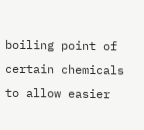boiling point of certain chemicals to allow easier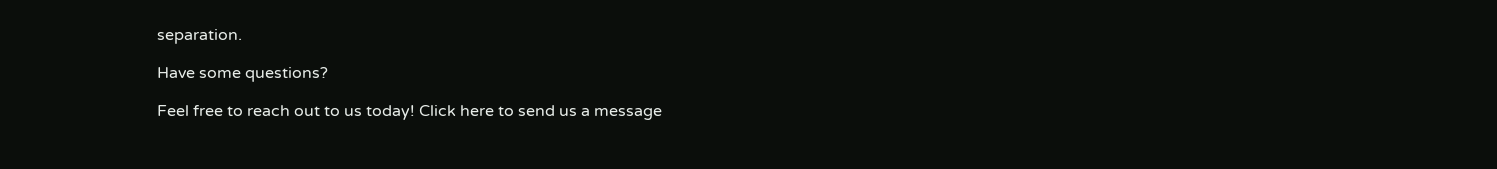separation.

Have some questions?

Feel free to reach out to us today! Click here to send us a message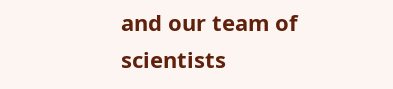and our team of scientists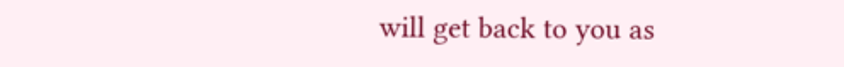will get back to you as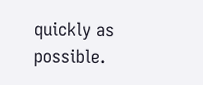quickly as possible.